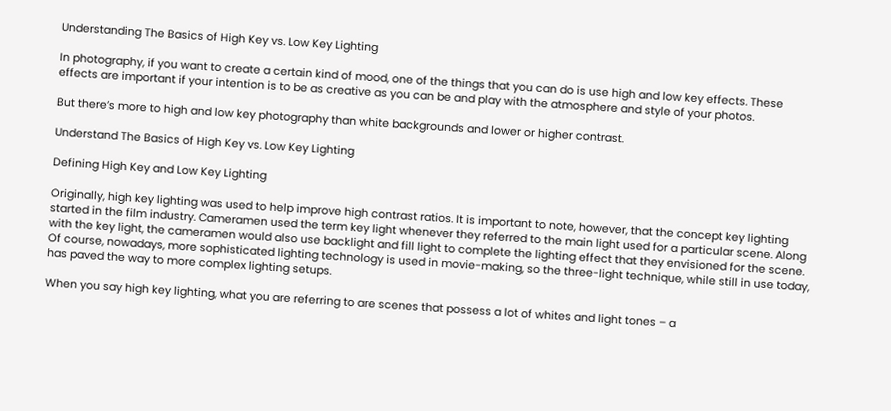Understanding The Basics of High Key vs. Low Key Lighting

In photography, if you want to create a certain kind of mood, one of the things that you can do is use high and low key effects. These effects are important if your intention is to be as creative as you can be and play with the atmosphere and style of your photos.

But there’s more to high and low key photography than white backgrounds and lower or higher contrast.

Understand The Basics of High Key vs. Low Key Lighting

Defining High Key and Low Key Lighting

Originally, high key lighting was used to help improve high contrast ratios. It is important to note, however, that the concept key lighting started in the film industry. Cameramen used the term key light whenever they referred to the main light used for a particular scene. Along with the key light, the cameramen would also use backlight and fill light to complete the lighting effect that they envisioned for the scene. Of course, nowadays, more sophisticated lighting technology is used in movie-making, so the three-light technique, while still in use today, has paved the way to more complex lighting setups.

When you say high key lighting, what you are referring to are scenes that possess a lot of whites and light tones – a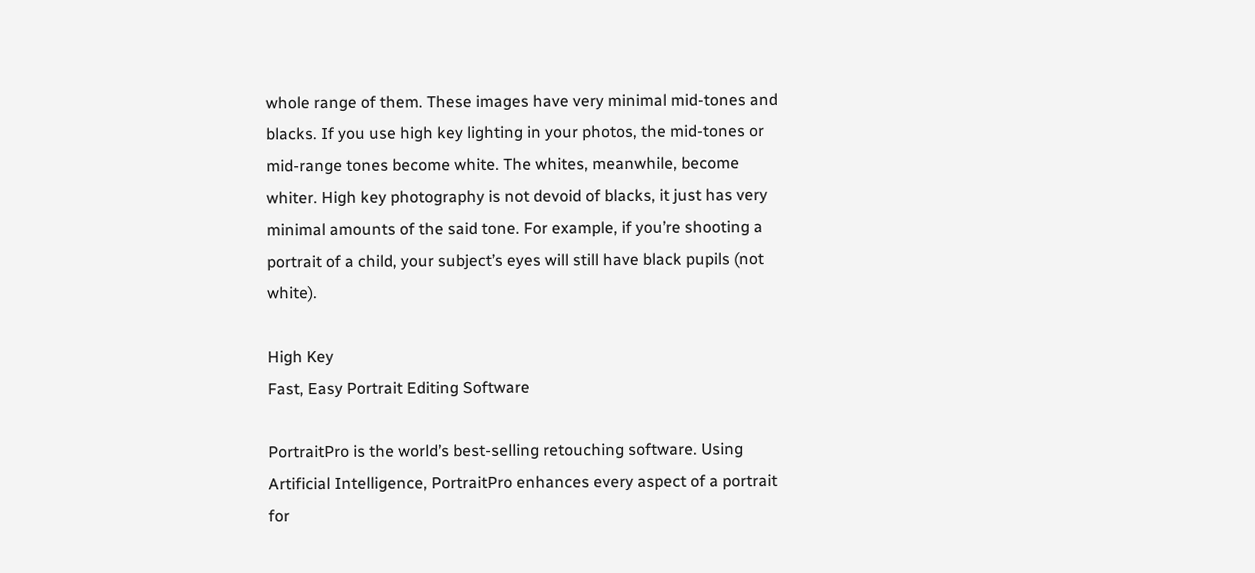whole range of them. These images have very minimal mid-tones and blacks. If you use high key lighting in your photos, the mid-tones or mid-range tones become white. The whites, meanwhile, become whiter. High key photography is not devoid of blacks, it just has very minimal amounts of the said tone. For example, if you’re shooting a portrait of a child, your subject’s eyes will still have black pupils (not white).

High Key
Fast, Easy Portrait Editing Software

PortraitPro is the world’s best-selling retouching software. Using Artificial Intelligence, PortraitPro enhances every aspect of a portrait for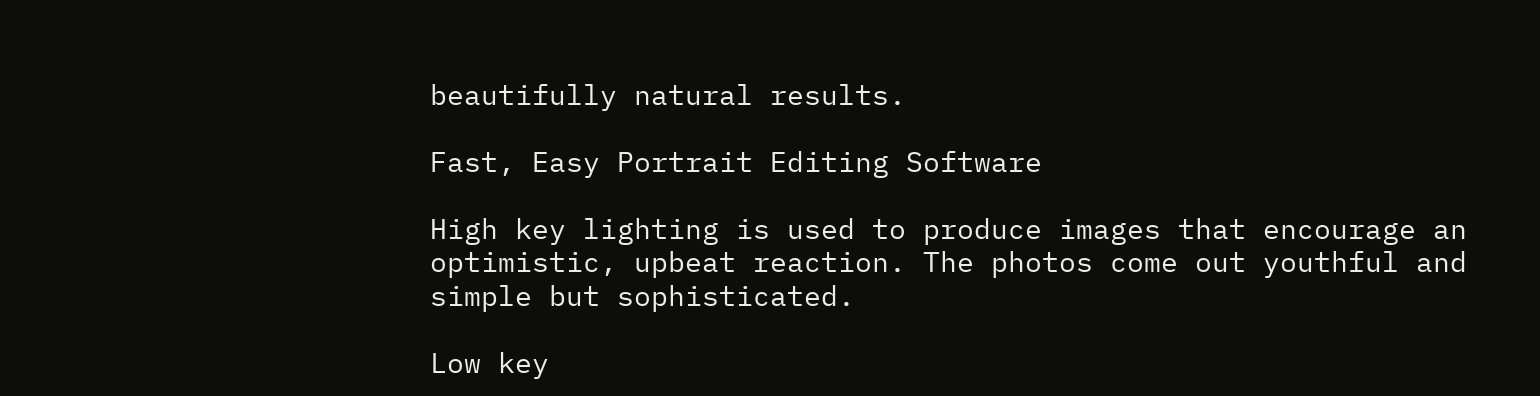beautifully natural results.

Fast, Easy Portrait Editing Software

High key lighting is used to produce images that encourage an optimistic, upbeat reaction. The photos come out youthful and simple but sophisticated.

Low key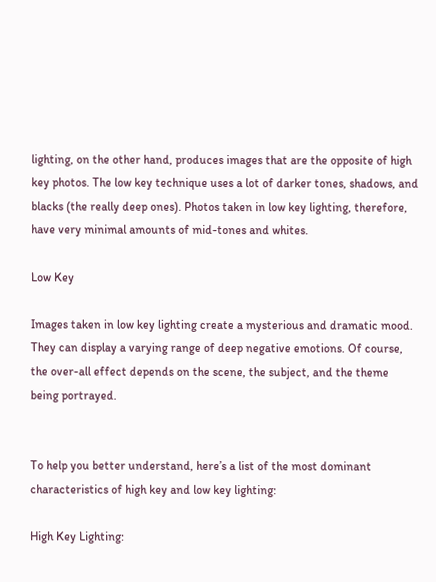lighting, on the other hand, produces images that are the opposite of high key photos. The low key technique uses a lot of darker tones, shadows, and blacks (the really deep ones). Photos taken in low key lighting, therefore, have very minimal amounts of mid-tones and whites.

Low Key

Images taken in low key lighting create a mysterious and dramatic mood. They can display a varying range of deep negative emotions. Of course, the over-all effect depends on the scene, the subject, and the theme being portrayed.


To help you better understand, here’s a list of the most dominant characteristics of high key and low key lighting:

High Key Lighting: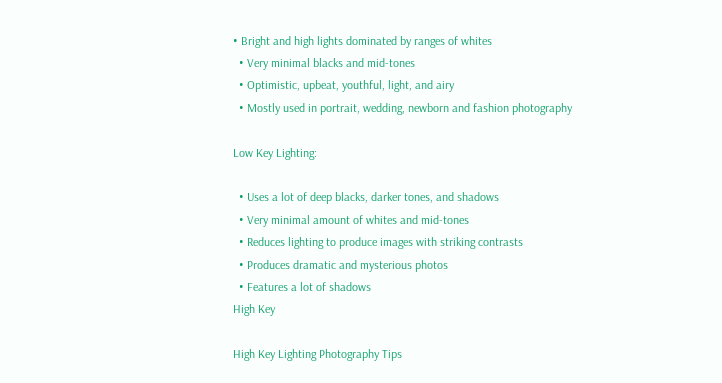• Bright and high lights dominated by ranges of whites
  • Very minimal blacks and mid-tones
  • Optimistic, upbeat, youthful, light, and airy
  • Mostly used in portrait, wedding, newborn and fashion photography

Low Key Lighting:

  • Uses a lot of deep blacks, darker tones, and shadows
  • Very minimal amount of whites and mid-tones
  • Reduces lighting to produce images with striking contrasts
  • Produces dramatic and mysterious photos
  • Features a lot of shadows
High Key

High Key Lighting Photography Tips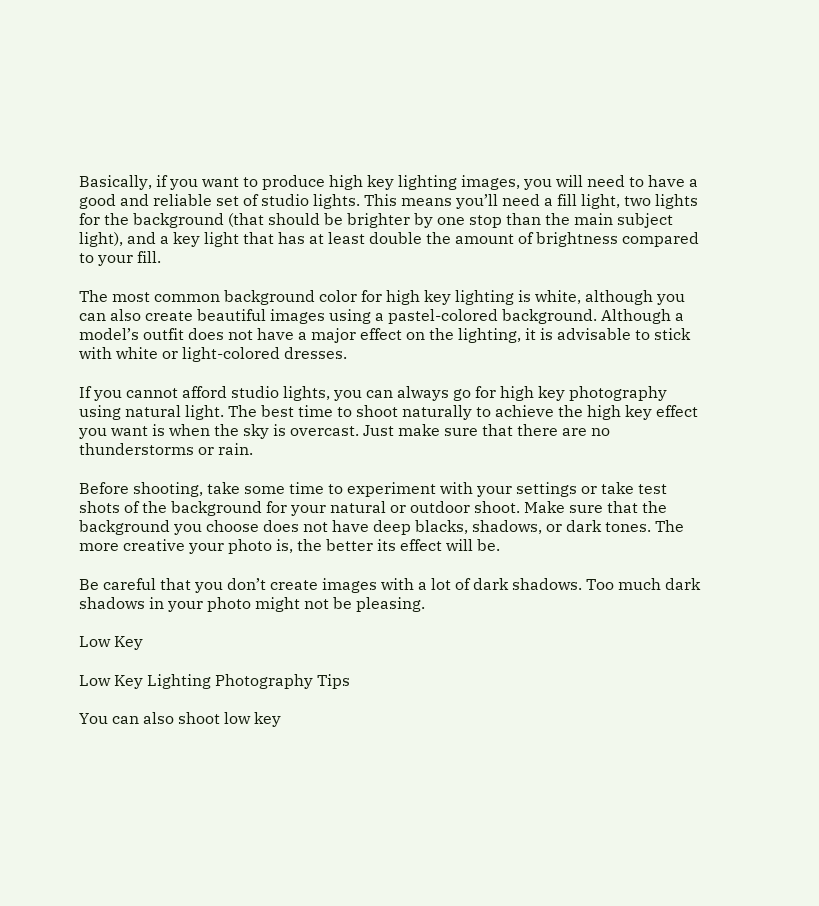Basically, if you want to produce high key lighting images, you will need to have a good and reliable set of studio lights. This means you’ll need a fill light, two lights for the background (that should be brighter by one stop than the main subject light), and a key light that has at least double the amount of brightness compared to your fill.

The most common background color for high key lighting is white, although you can also create beautiful images using a pastel-colored background. Although a model’s outfit does not have a major effect on the lighting, it is advisable to stick with white or light-colored dresses.

If you cannot afford studio lights, you can always go for high key photography using natural light. The best time to shoot naturally to achieve the high key effect you want is when the sky is overcast. Just make sure that there are no thunderstorms or rain.

Before shooting, take some time to experiment with your settings or take test shots of the background for your natural or outdoor shoot. Make sure that the background you choose does not have deep blacks, shadows, or dark tones. The more creative your photo is, the better its effect will be.

Be careful that you don’t create images with a lot of dark shadows. Too much dark shadows in your photo might not be pleasing.

Low Key

Low Key Lighting Photography Tips

You can also shoot low key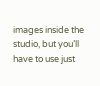images inside the studio, but you’ll have to use just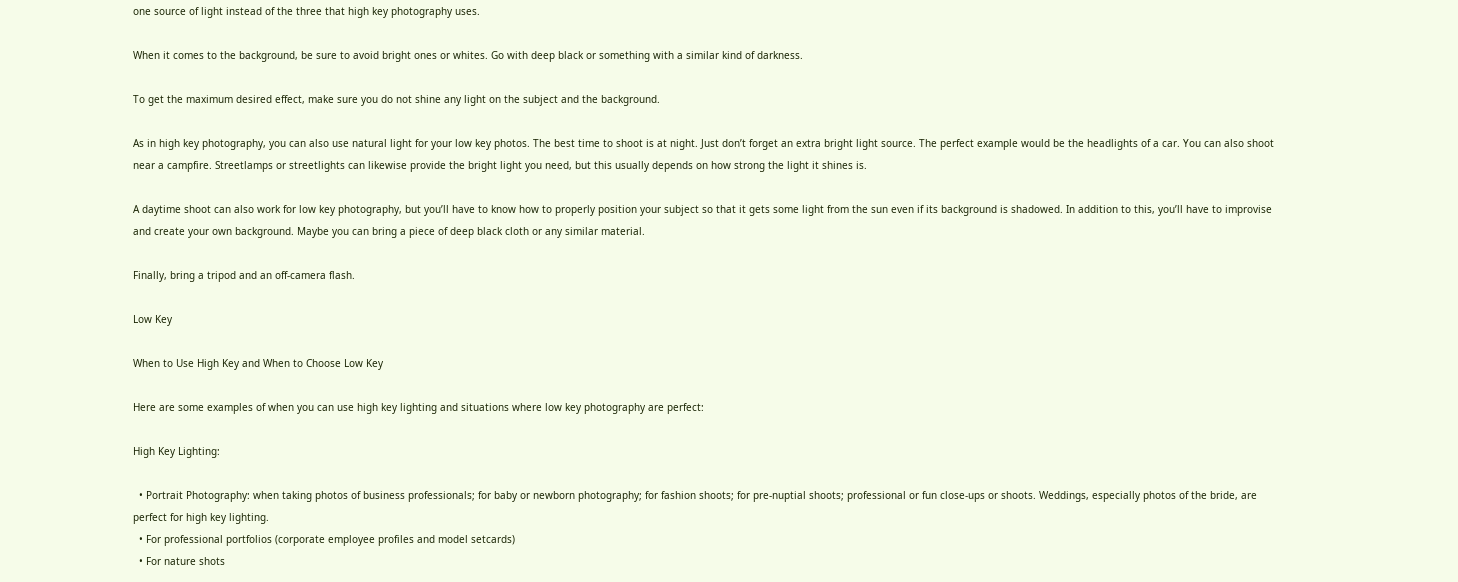one source of light instead of the three that high key photography uses.

When it comes to the background, be sure to avoid bright ones or whites. Go with deep black or something with a similar kind of darkness.

To get the maximum desired effect, make sure you do not shine any light on the subject and the background.

As in high key photography, you can also use natural light for your low key photos. The best time to shoot is at night. Just don’t forget an extra bright light source. The perfect example would be the headlights of a car. You can also shoot near a campfire. Streetlamps or streetlights can likewise provide the bright light you need, but this usually depends on how strong the light it shines is.

A daytime shoot can also work for low key photography, but you’ll have to know how to properly position your subject so that it gets some light from the sun even if its background is shadowed. In addition to this, you’ll have to improvise and create your own background. Maybe you can bring a piece of deep black cloth or any similar material.

Finally, bring a tripod and an off-camera flash.

Low Key

When to Use High Key and When to Choose Low Key

Here are some examples of when you can use high key lighting and situations where low key photography are perfect:

High Key Lighting:

  • Portrait Photography: when taking photos of business professionals; for baby or newborn photography; for fashion shoots; for pre-nuptial shoots; professional or fun close-ups or shoots. Weddings, especially photos of the bride, are perfect for high key lighting.
  • For professional portfolios (corporate employee profiles and model setcards)
  • For nature shots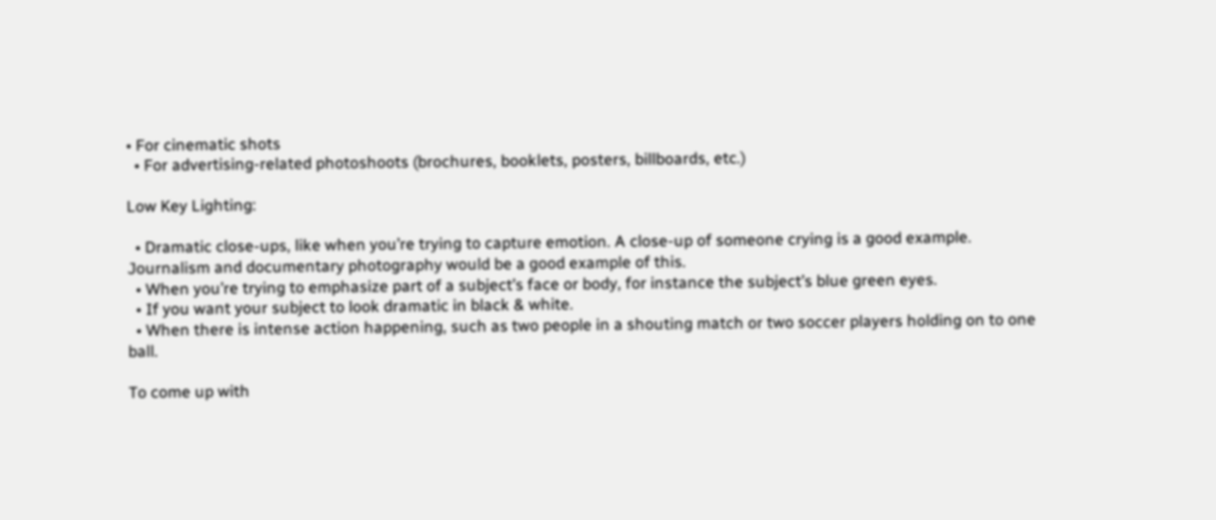• For cinematic shots
  • For advertising-related photoshoots (brochures, booklets, posters, billboards, etc.)

Low Key Lighting:

  • Dramatic close-ups, like when you’re trying to capture emotion. A close-up of someone crying is a good example. Journalism and documentary photography would be a good example of this.
  • When you’re trying to emphasize part of a subject’s face or body, for instance the subject’s blue green eyes.
  • If you want your subject to look dramatic in black & white.
  • When there is intense action happening, such as two people in a shouting match or two soccer players holding on to one ball.

To come up with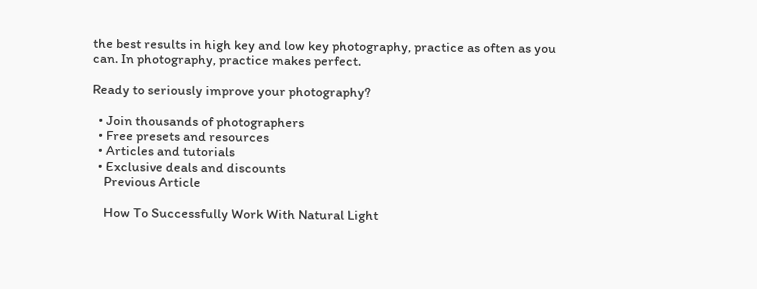the best results in high key and low key photography, practice as often as you can. In photography, practice makes perfect.

Ready to seriously improve your photography?

  • Join thousands of photographers
  • Free presets and resources
  • Articles and tutorials
  • Exclusive deals and discounts
    Previous Article

    How To Successfully Work With Natural Light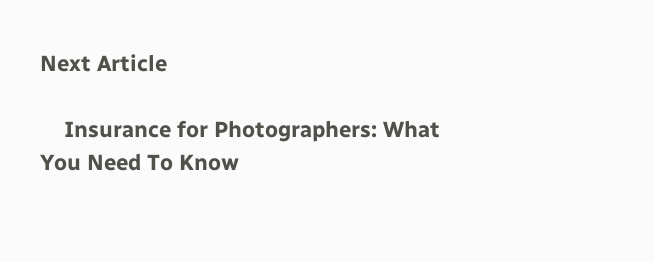Next Article

    Insurance for Photographers: What You Need To Know